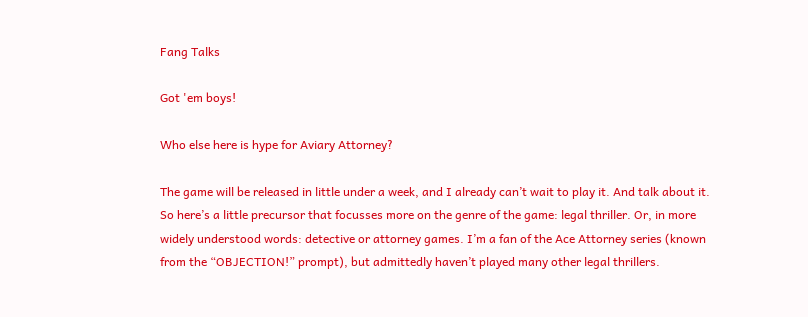Fang Talks

Got 'em boys!

Who else here is hype for Aviary Attorney?

The game will be released in little under a week, and I already can’t wait to play it. And talk about it. So here’s a little precursor that focusses more on the genre of the game: legal thriller. Or, in more widely understood words: detective or attorney games. I’m a fan of the Ace Attorney series (known from the “OBJECTION!” prompt), but admittedly haven’t played many other legal thrillers.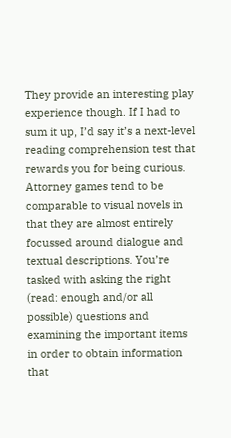They provide an interesting play experience though. If I had to sum it up, I’d say it’s a next-level reading comprehension test that rewards you for being curious. Attorney games tend to be comparable to visual novels in that they are almost entirely focussed around dialogue and textual descriptions. You’re tasked with asking the right (read: enough and/or all possible) questions and examining the important items in order to obtain information that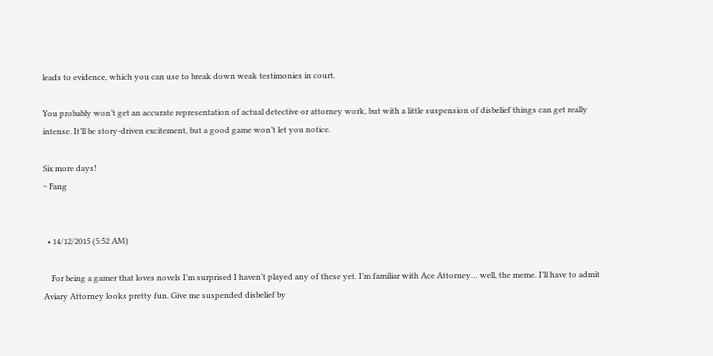leads to evidence, which you can use to break down weak testimonies in court.

You probably won’t get an accurate representation of actual detective or attorney work, but with a little suspension of disbelief things can get really intense. It’ll be story-driven excitement, but a good game won’t let you notice.

Six more days!
~ Fang


  • 14/12/2015 (5:52 AM)

    For being a gamer that loves novels I’m surprised I haven’t played any of these yet. I’m familiar with Ace Attorney… well, the meme. I’ll have to admit Aviary Attorney looks pretty fun. Give me suspended disbelief by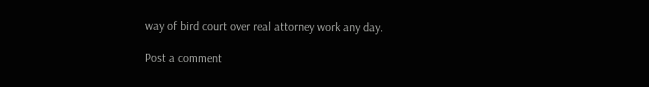way of bird court over real attorney work any day.

Post a comment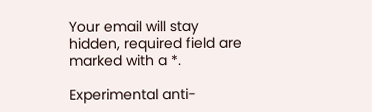Your email will stay hidden, required field are marked with a *.

Experimental anti-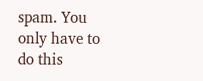spam. You only have to do this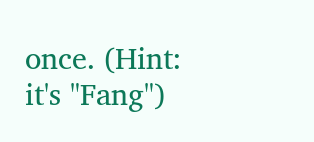once. (Hint: it's "Fang")